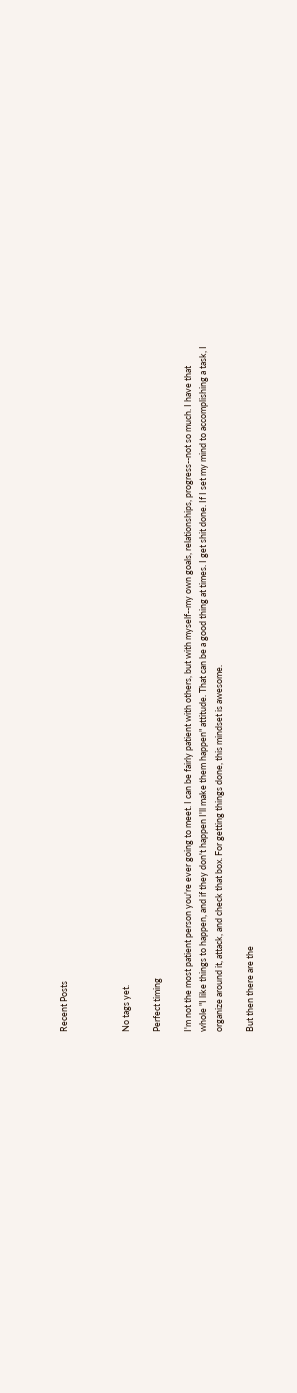Recent Posts



No tags yet.

Perfect timing

I'm not the most patient person you're ever going to meet. I can be fairly patient with others, but with myself--my own goals, relationships, progress--not so much. I have that whole "I like things to happen, and if they don't happen I'll make them happen" attitude. That can be a good thing at times. I get shit done. If I set my mind to accomplishing a task, I organize around it, attack, and check that box. For getting things done, this mindset is awesome.

But then there are the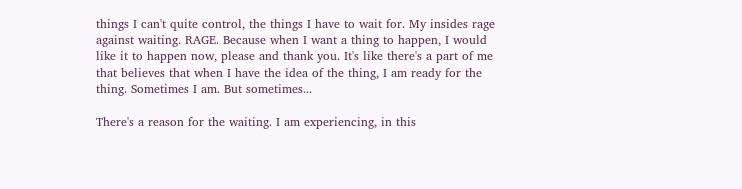things I can't quite control, the things I have to wait for. My insides rage against waiting. RAGE. Because when I want a thing to happen, I would like it to happen now, please and thank you. It's like there's a part of me that believes that when I have the idea of the thing, I am ready for the thing. Sometimes I am. But sometimes...

There's a reason for the waiting. I am experiencing, in this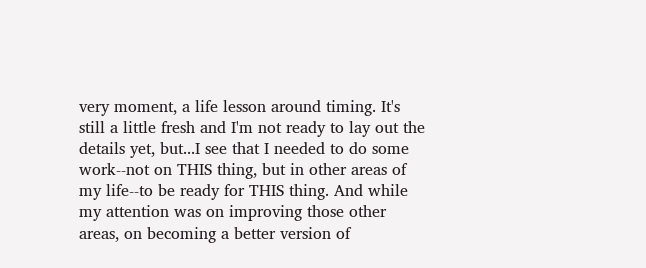very moment, a life lesson around timing. It's still a little fresh and I'm not ready to lay out the details yet, but...I see that I needed to do some work--not on THIS thing, but in other areas of my life--to be ready for THIS thing. And while my attention was on improving those other areas, on becoming a better version of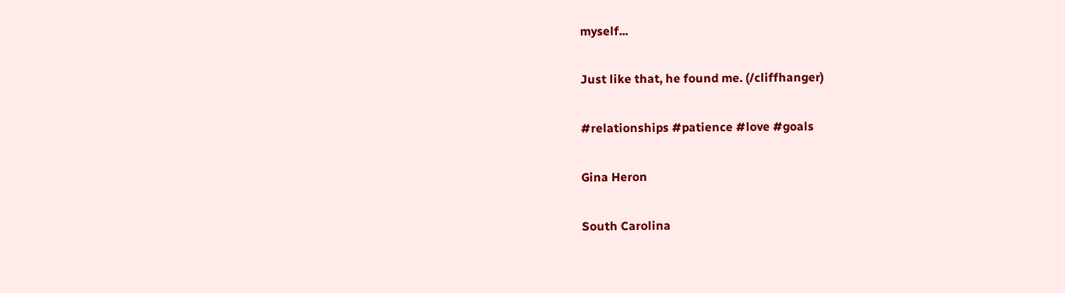myself...

Just like that, he found me. (/cliffhanger)

#relationships #patience #love #goals

Gina Heron

South Carolina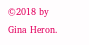©2018 by Gina Heron.